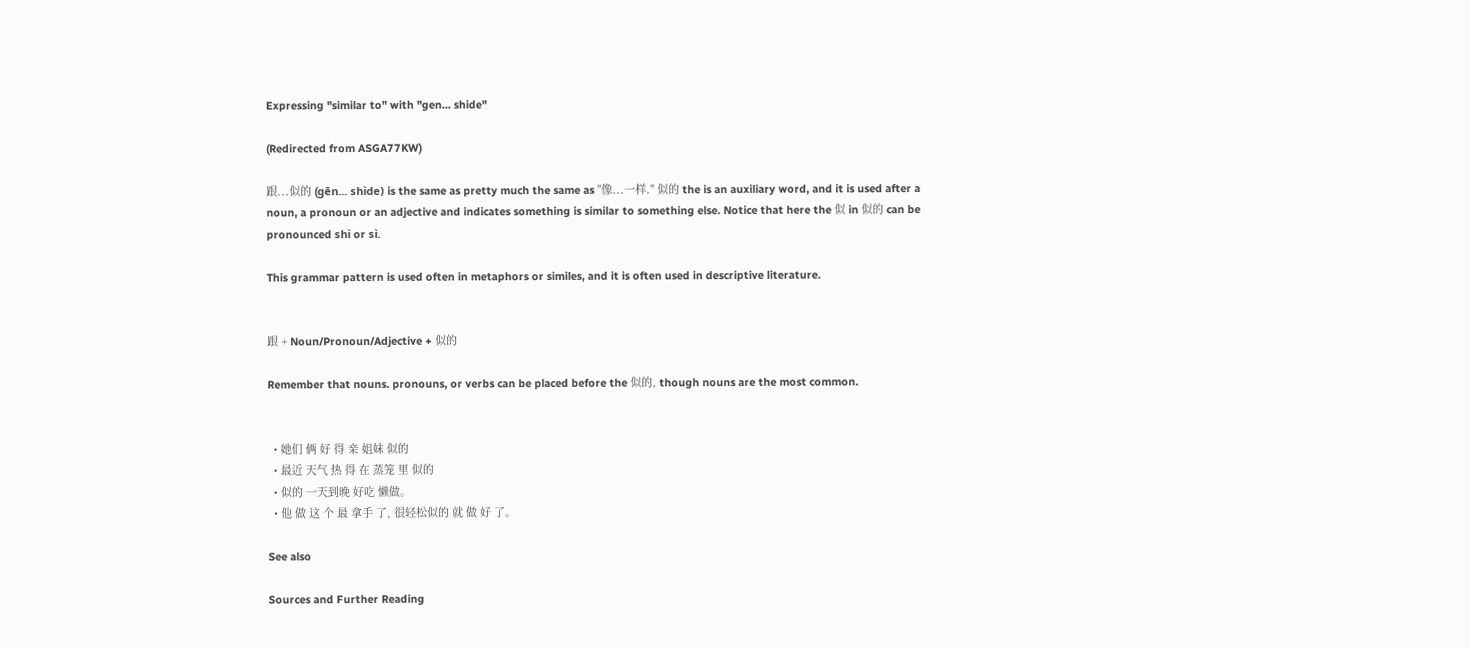Expressing "similar to" with "gen... shide"

(Redirected from ASGA77KW)

跟...似的 (gēn... shìde) is the same as pretty much the same as "像...一样." 似的 the is an auxiliary word, and it is used after a noun, a pronoun or an adjective and indicates something is similar to something else. Notice that here the 似 in 似的 can be pronounced shì or sì.

This grammar pattern is used often in metaphors or similes, and it is often used in descriptive literature.


跟 + Noun/Pronoun/Adjective + 似的

Remember that nouns. pronouns, or verbs can be placed before the 似的, though nouns are the most common.


  • 她们 俩 好 得 亲 姐妹 似的
  • 最近 天气 热 得 在 蒸笼 里 似的
  • 似的 一天到晚 好吃 懒做。
  • 他 做 这 个 最 拿手 了, 很轻松似的 就 做 好 了。

See also

Sources and Further Reading